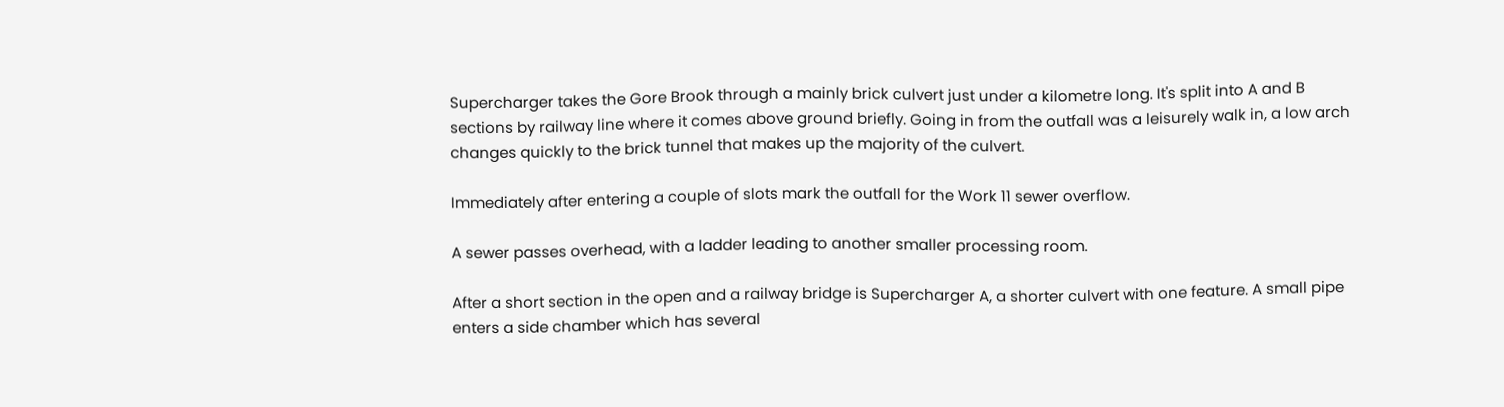Supercharger takes the Gore Brook through a mainly brick culvert just under a kilometre long. It's split into A and B sections by railway line where it comes above ground briefly. Going in from the outfall was a leisurely walk in, a low arch changes quickly to the brick tunnel that makes up the majority of the culvert.

Immediately after entering a couple of slots mark the outfall for the Work 11 sewer overflow.

A sewer passes overhead, with a ladder leading to another smaller processing room.

After a short section in the open and a railway bridge is Supercharger A, a shorter culvert with one feature. A small pipe enters a side chamber which has several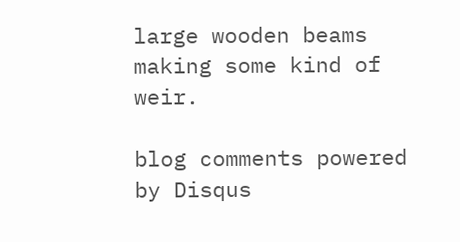large wooden beams making some kind of weir.

blog comments powered by Disqus